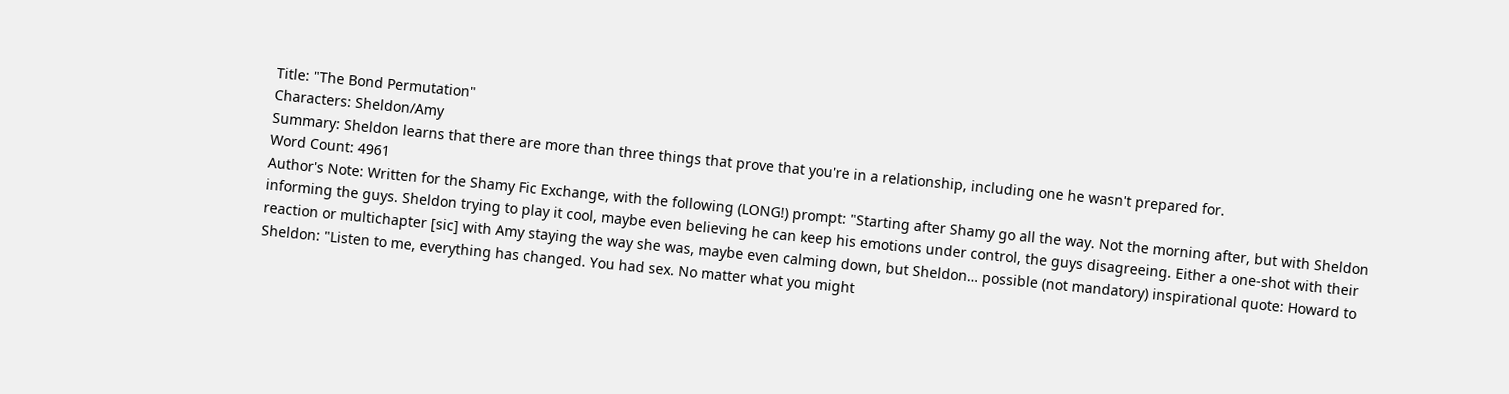Title: "The Bond Permutation"
Characters: Sheldon/Amy
Summary: Sheldon learns that there are more than three things that prove that you're in a relationship, including one he wasn't prepared for.
Word Count: 4961
Author's Note: Written for the Shamy Fic Exchange, with the following (LONG!) prompt: "Starting after Shamy go all the way. Not the morning after, but with Sheldon informing the guys. Sheldon trying to play it cool, maybe even believing he can keep his emotions under control, the guys disagreeing. Either a one-shot with their reaction or multichapter [sic] with Amy staying the way she was, maybe even calming down, but Sheldon… possible (not mandatory) inspirational quote: Howard to Sheldon: "Listen to me, everything has changed. You had sex. No matter what you might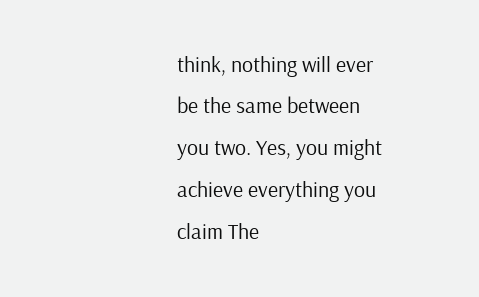think, nothing will ever be the same between you two. Yes, you might achieve everything you claim The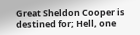Great Sheldon Cooper is destined for; Hell, one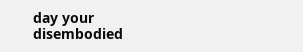day your disembodied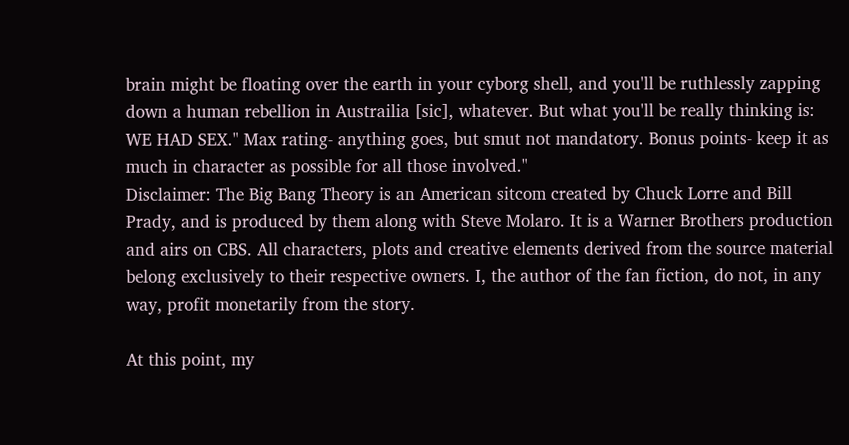brain might be floating over the earth in your cyborg shell, and you'll be ruthlessly zapping down a human rebellion in Austrailia [sic], whatever. But what you'll be really thinking is: WE HAD SEX." Max rating- anything goes, but smut not mandatory. Bonus points- keep it as much in character as possible for all those involved."
Disclaimer: The Big Bang Theory is an American sitcom created by Chuck Lorre and Bill Prady, and is produced by them along with Steve Molaro. It is a Warner Brothers production and airs on CBS. All characters, plots and creative elements derived from the source material belong exclusively to their respective owners. I, the author of the fan fiction, do not, in any way, profit monetarily from the story.

At this point, my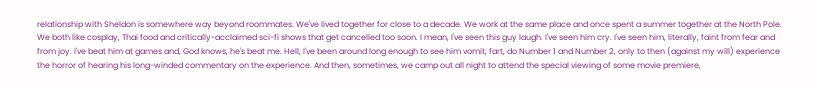relationship with Sheldon is somewhere way beyond roommates. We've lived together for close to a decade. We work at the same place and once spent a summer together at the North Pole. We both like cosplay, Thai food and critically-acclaimed sci-fi shows that get cancelled too soon. I mean, I've seen this guy laugh. I've seen him cry. I've seen him, literally, faint from fear and from joy. I've beat him at games and, God knows, he's beat me. Hell, I've been around long enough to see him vomit, fart, do Number 1 and Number 2, only to then (against my will) experience the horror of hearing his long-winded commentary on the experience. And then, sometimes, we camp out all night to attend the special viewing of some movie premiere,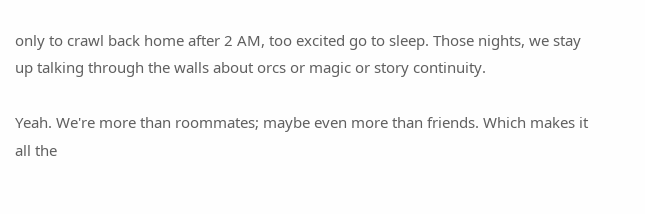only to crawl back home after 2 AM, too excited go to sleep. Those nights, we stay up talking through the walls about orcs or magic or story continuity.

Yeah. We're more than roommates; maybe even more than friends. Which makes it all the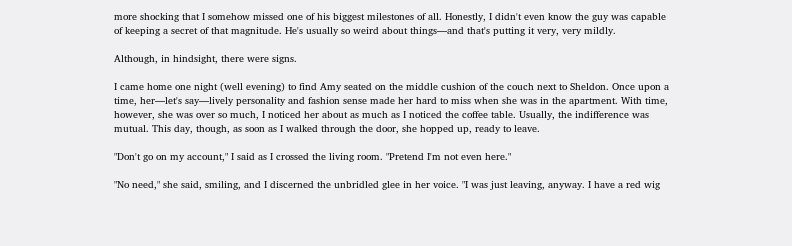more shocking that I somehow missed one of his biggest milestones of all. Honestly, I didn't even know the guy was capable of keeping a secret of that magnitude. He's usually so weird about things—and that's putting it very, very mildly.

Although, in hindsight, there were signs.

I came home one night (well evening) to find Amy seated on the middle cushion of the couch next to Sheldon. Once upon a time, her—let's say—lively personality and fashion sense made her hard to miss when she was in the apartment. With time, however, she was over so much, I noticed her about as much as I noticed the coffee table. Usually, the indifference was mutual. This day, though, as soon as I walked through the door, she hopped up, ready to leave.

"Don't go on my account," I said as I crossed the living room. "Pretend I'm not even here."

"No need," she said, smiling, and I discerned the unbridled glee in her voice. "I was just leaving, anyway. I have a red wig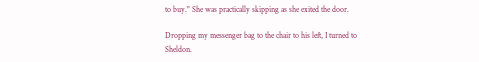to buy." She was practically skipping as she exited the door.

Dropping my messenger bag to the chair to his left, I turned to Sheldon.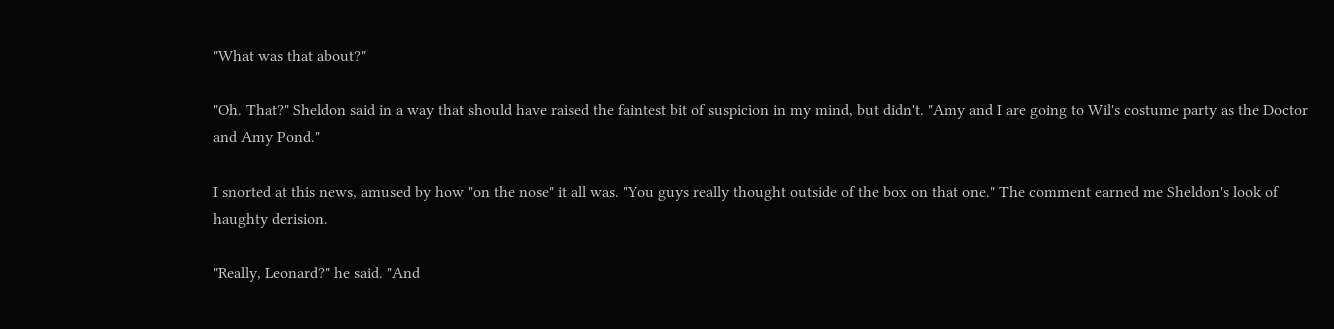"What was that about?"

"Oh. That?" Sheldon said in a way that should have raised the faintest bit of suspicion in my mind, but didn't. "Amy and I are going to Wil's costume party as the Doctor and Amy Pond."

I snorted at this news, amused by how "on the nose" it all was. "You guys really thought outside of the box on that one." The comment earned me Sheldon's look of haughty derision.

"Really, Leonard?" he said. "And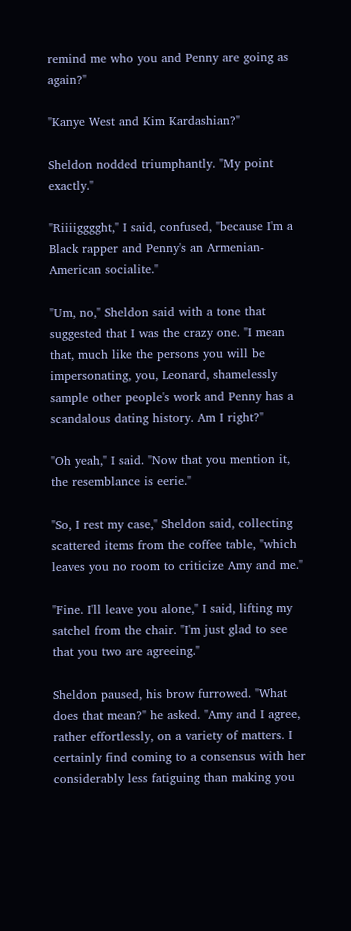remind me who you and Penny are going as again?"

"Kanye West and Kim Kardashian?"

Sheldon nodded triumphantly. "My point exactly."

"Riiiigggght," I said, confused, "because I'm a Black rapper and Penny's an Armenian-American socialite."

"Um, no," Sheldon said with a tone that suggested that I was the crazy one. "I mean that, much like the persons you will be impersonating, you, Leonard, shamelessly sample other people's work and Penny has a scandalous dating history. Am I right?"

"Oh yeah," I said. "Now that you mention it, the resemblance is eerie."

"So, I rest my case," Sheldon said, collecting scattered items from the coffee table, "which leaves you no room to criticize Amy and me."

"Fine. I'll leave you alone," I said, lifting my satchel from the chair. "I'm just glad to see that you two are agreeing."

Sheldon paused, his brow furrowed. "What does that mean?" he asked. "Amy and I agree, rather effortlessly, on a variety of matters. I certainly find coming to a consensus with her considerably less fatiguing than making you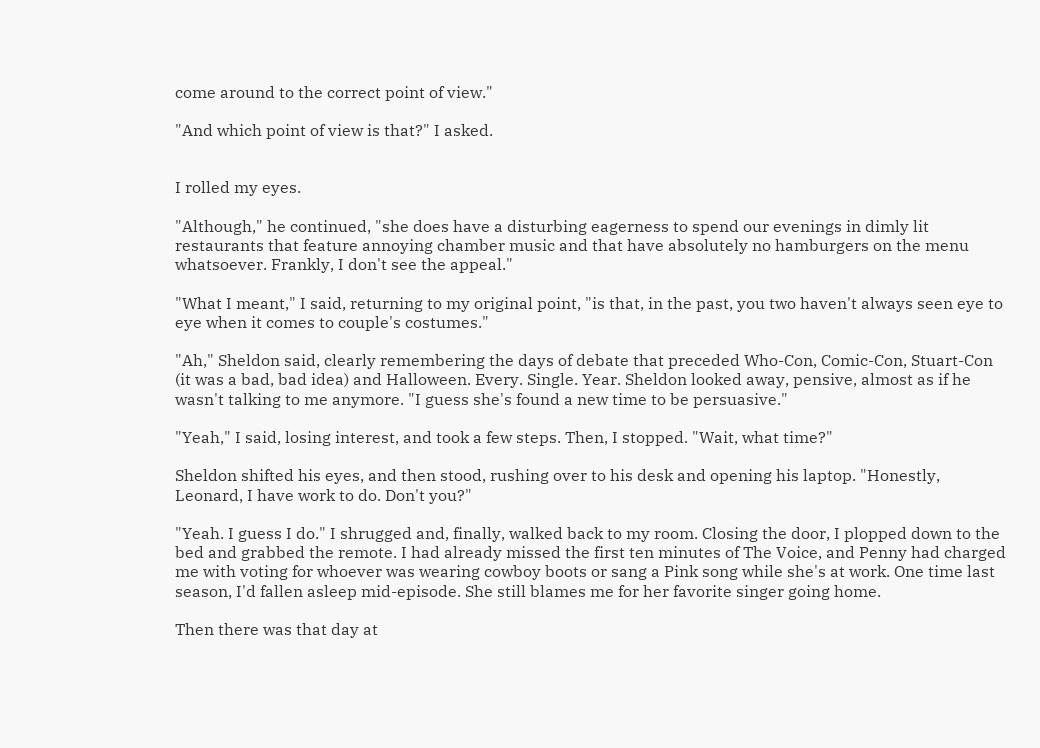come around to the correct point of view."

"And which point of view is that?" I asked.


I rolled my eyes.

"Although," he continued, "she does have a disturbing eagerness to spend our evenings in dimly lit restaurants that feature annoying chamber music and that have absolutely no hamburgers on the menu whatsoever. Frankly, I don't see the appeal."

"What I meant," I said, returning to my original point, "is that, in the past, you two haven't always seen eye to eye when it comes to couple's costumes."

"Ah," Sheldon said, clearly remembering the days of debate that preceded Who-Con, Comic-Con, Stuart-Con (it was a bad, bad idea) and Halloween. Every. Single. Year. Sheldon looked away, pensive, almost as if he wasn't talking to me anymore. "I guess she's found a new time to be persuasive."

"Yeah," I said, losing interest, and took a few steps. Then, I stopped. "Wait, what time?"

Sheldon shifted his eyes, and then stood, rushing over to his desk and opening his laptop. "Honestly, Leonard, I have work to do. Don't you?"

"Yeah. I guess I do." I shrugged and, finally, walked back to my room. Closing the door, I plopped down to the bed and grabbed the remote. I had already missed the first ten minutes of The Voice, and Penny had charged me with voting for whoever was wearing cowboy boots or sang a Pink song while she's at work. One time last season, I'd fallen asleep mid-episode. She still blames me for her favorite singer going home.

Then there was that day at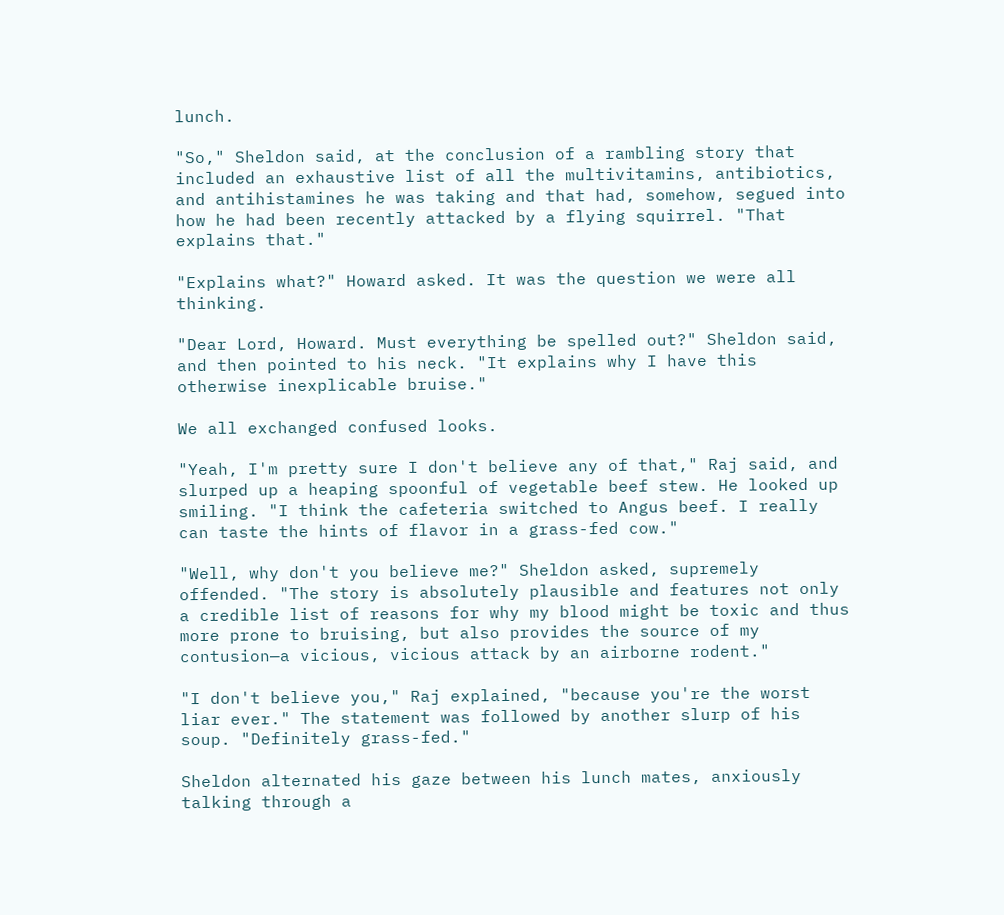lunch.

"So," Sheldon said, at the conclusion of a rambling story that included an exhaustive list of all the multivitamins, antibiotics, and antihistamines he was taking and that had, somehow, segued into how he had been recently attacked by a flying squirrel. "That explains that."

"Explains what?" Howard asked. It was the question we were all thinking.

"Dear Lord, Howard. Must everything be spelled out?" Sheldon said, and then pointed to his neck. "It explains why I have this otherwise inexplicable bruise."

We all exchanged confused looks.

"Yeah, I'm pretty sure I don't believe any of that," Raj said, and slurped up a heaping spoonful of vegetable beef stew. He looked up smiling. "I think the cafeteria switched to Angus beef. I really can taste the hints of flavor in a grass-fed cow."

"Well, why don't you believe me?" Sheldon asked, supremely offended. "The story is absolutely plausible and features not only a credible list of reasons for why my blood might be toxic and thus more prone to bruising, but also provides the source of my contusion—a vicious, vicious attack by an airborne rodent."

"I don't believe you," Raj explained, "because you're the worst liar ever." The statement was followed by another slurp of his soup. "Definitely grass-fed."

Sheldon alternated his gaze between his lunch mates, anxiously talking through a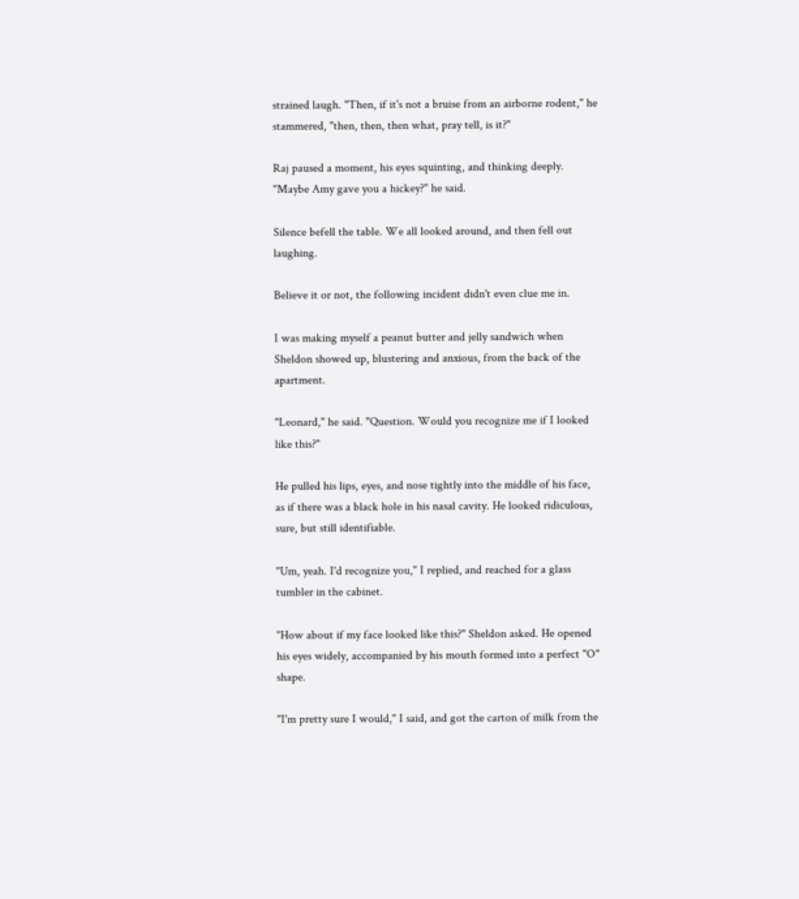strained laugh. "Then, if it's not a bruise from an airborne rodent," he stammered, "then, then, then what, pray tell, is it?"

Raj paused a moment, his eyes squinting, and thinking deeply. "Maybe Amy gave you a hickey?" he said.

Silence befell the table. We all looked around, and then fell out laughing.

Believe it or not, the following incident didn't even clue me in.

I was making myself a peanut butter and jelly sandwich when Sheldon showed up, blustering and anxious, from the back of the apartment.

"Leonard," he said. "Question. Would you recognize me if I looked like this?"

He pulled his lips, eyes, and nose tightly into the middle of his face, as if there was a black hole in his nasal cavity. He looked ridiculous, sure, but still identifiable.

"Um, yeah. I'd recognize you," I replied, and reached for a glass tumbler in the cabinet.

"How about if my face looked like this?" Sheldon asked. He opened his eyes widely, accompanied by his mouth formed into a perfect "O" shape.

"I'm pretty sure I would," I said, and got the carton of milk from the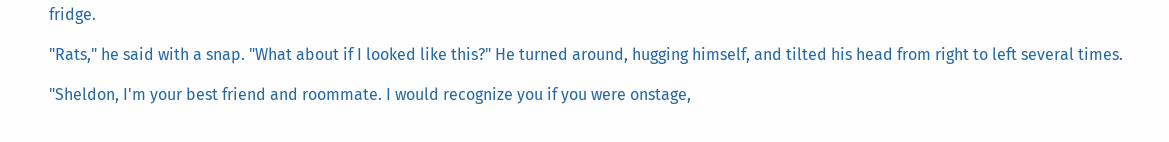fridge.

"Rats," he said with a snap. "What about if I looked like this?" He turned around, hugging himself, and tilted his head from right to left several times.

"Sheldon, I'm your best friend and roommate. I would recognize you if you were onstage,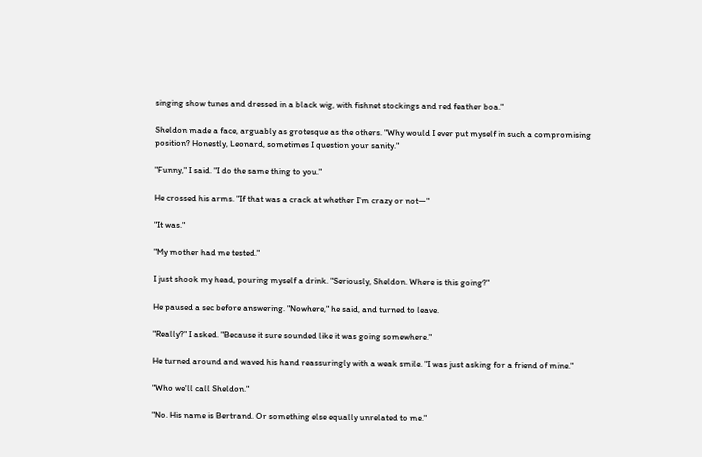singing show tunes and dressed in a black wig, with fishnet stockings and red feather boa."

Sheldon made a face, arguably as grotesque as the others. "Why would I ever put myself in such a compromising position? Honestly, Leonard, sometimes I question your sanity."

"Funny," I said. "I do the same thing to you."

He crossed his arms. "If that was a crack at whether I'm crazy or not—"

"It was."

"My mother had me tested."

I just shook my head, pouring myself a drink. "Seriously, Sheldon. Where is this going?"

He paused a sec before answering. "Nowhere," he said, and turned to leave.

"Really?" I asked. "Because it sure sounded like it was going somewhere."

He turned around and waved his hand reassuringly with a weak smile. "I was just asking for a friend of mine."

"Who we'll call Sheldon."

"No. His name is Bertrand. Or something else equally unrelated to me."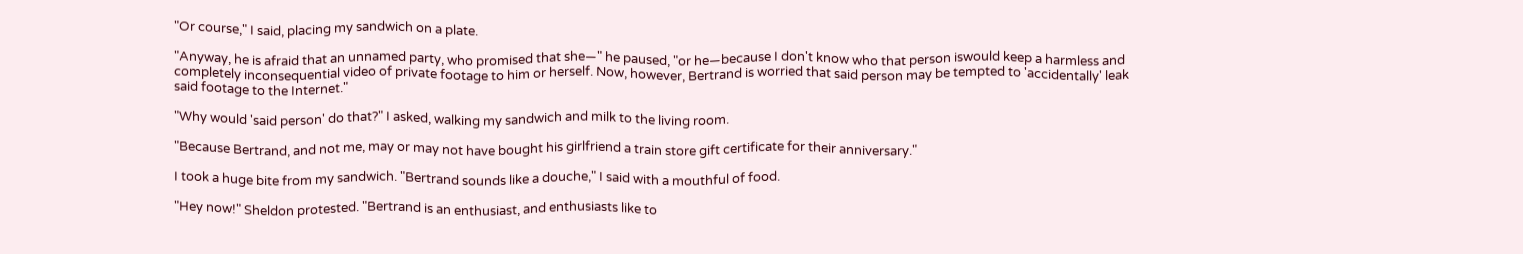"Or course," I said, placing my sandwich on a plate.

"Anyway, he is afraid that an unnamed party, who promised that she—" he paused, "or he—because I don't know who that person iswould keep a harmless and completely inconsequential video of private footage to him or herself. Now, however, Bertrand is worried that said person may be tempted to 'accidentally' leak said footage to the Internet."

"Why would 'said person' do that?" I asked, walking my sandwich and milk to the living room.

"Because Bertrand, and not me, may or may not have bought his girlfriend a train store gift certificate for their anniversary."

I took a huge bite from my sandwich. "Bertrand sounds like a douche," I said with a mouthful of food.

"Hey now!" Sheldon protested. "Bertrand is an enthusiast, and enthusiasts like to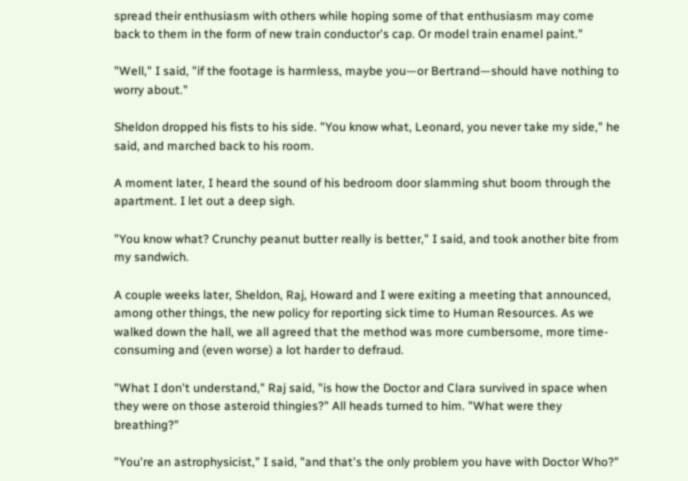spread their enthusiasm with others while hoping some of that enthusiasm may come back to them in the form of new train conductor's cap. Or model train enamel paint."

"Well," I said, "if the footage is harmless, maybe you—or Bertrand—should have nothing to worry about."

Sheldon dropped his fists to his side. "You know what, Leonard, you never take my side," he said, and marched back to his room.

A moment later, I heard the sound of his bedroom door slamming shut boom through the apartment. I let out a deep sigh.

"You know what? Crunchy peanut butter really is better," I said, and took another bite from my sandwich.

A couple weeks later, Sheldon, Raj, Howard and I were exiting a meeting that announced, among other things, the new policy for reporting sick time to Human Resources. As we walked down the hall, we all agreed that the method was more cumbersome, more time-consuming and (even worse) a lot harder to defraud.

"What I don't understand," Raj said, "is how the Doctor and Clara survived in space when they were on those asteroid thingies?" All heads turned to him. "What were they breathing?"

"You're an astrophysicist," I said, "and that's the only problem you have with Doctor Who?"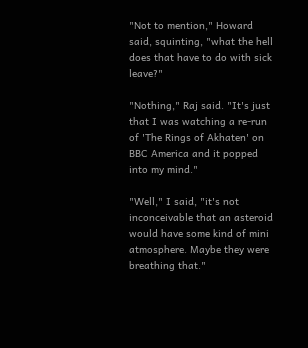"Not to mention," Howard said, squinting, "what the hell does that have to do with sick leave?"

"Nothing," Raj said. "It's just that I was watching a re-run of 'The Rings of Akhaten' on BBC America and it popped into my mind."

"Well," I said, "it's not inconceivable that an asteroid would have some kind of mini atmosphere. Maybe they were breathing that."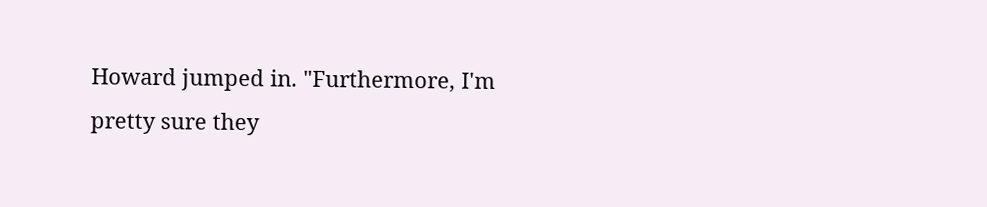Howard jumped in. "Furthermore, I'm pretty sure they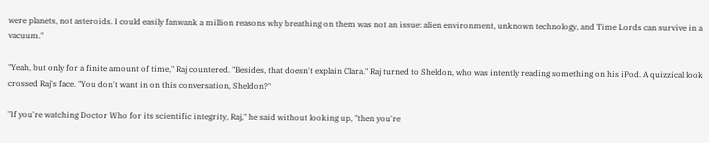were planets, not asteroids. I could easily fanwank a million reasons why breathing on them was not an issue: alien environment, unknown technology, and Time Lords can survive in a vacuum."

"Yeah, but only for a finite amount of time," Raj countered. "Besides, that doesn't explain Clara." Raj turned to Sheldon, who was intently reading something on his iPod. A quizzical look crossed Raj's face. "You don't want in on this conversation, Sheldon?"

"If you're watching Doctor Who for its scientific integrity, Raj," he said without looking up, "then you're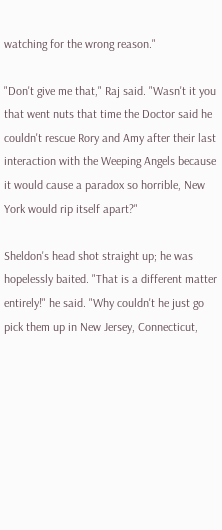watching for the wrong reason."

"Don't give me that," Raj said. "Wasn't it you that went nuts that time the Doctor said he couldn't rescue Rory and Amy after their last interaction with the Weeping Angels because it would cause a paradox so horrible, New York would rip itself apart?"

Sheldon's head shot straight up; he was hopelessly baited. "That is a different matter entirely!" he said. "Why couldn't he just go pick them up in New Jersey, Connecticut,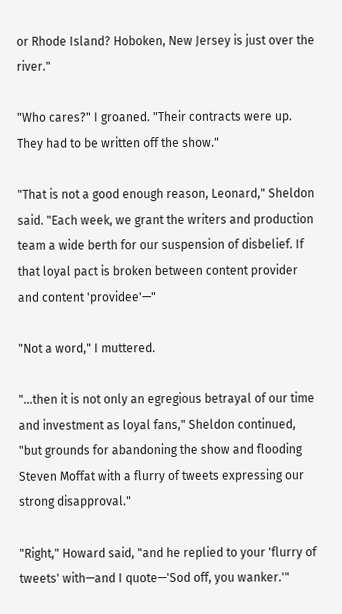or Rhode Island? Hoboken, New Jersey is just over the river."

"Who cares?" I groaned. "Their contracts were up. They had to be written off the show."

"That is not a good enough reason, Leonard," Sheldon said. "Each week, we grant the writers and production team a wide berth for our suspension of disbelief. If that loyal pact is broken between content provider and content 'providee'—"

"Not a word," I muttered.

"...then it is not only an egregious betrayal of our time and investment as loyal fans," Sheldon continued, "but grounds for abandoning the show and flooding Steven Moffat with a flurry of tweets expressing our strong disapproval."

"Right," Howard said, "and he replied to your 'flurry of tweets' with—and I quote—'Sod off, you wanker.'"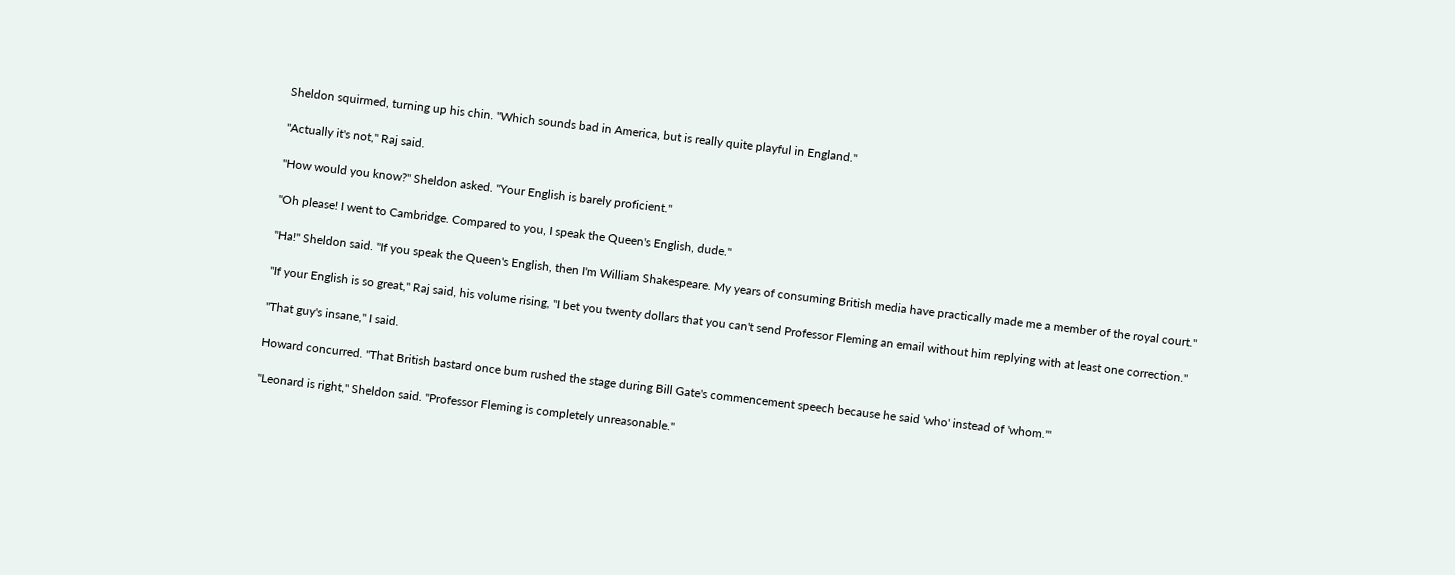Sheldon squirmed, turning up his chin. "Which sounds bad in America, but is really quite playful in England."

"Actually it's not," Raj said.

"How would you know?" Sheldon asked. "Your English is barely proficient."

"Oh please! I went to Cambridge. Compared to you, I speak the Queen's English, dude."

"Ha!" Sheldon said. "If you speak the Queen's English, then I'm William Shakespeare. My years of consuming British media have practically made me a member of the royal court."

"If your English is so great," Raj said, his volume rising, "I bet you twenty dollars that you can't send Professor Fleming an email without him replying with at least one correction."

"That guy's insane," I said.

Howard concurred. "That British bastard once bum rushed the stage during Bill Gate's commencement speech because he said 'who' instead of 'whom.'"

"Leonard is right," Sheldon said. "Professor Fleming is completely unreasonable."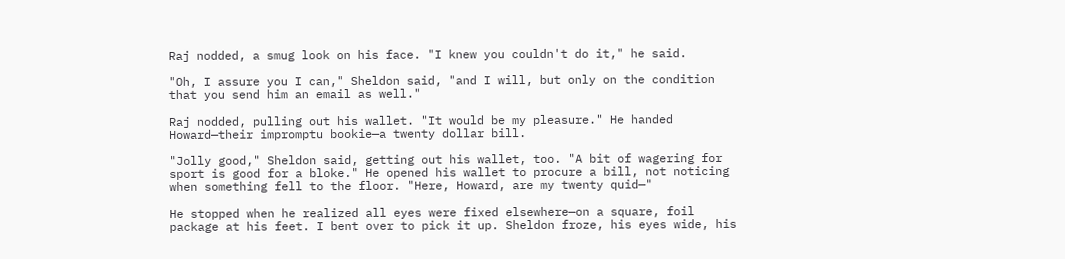Raj nodded, a smug look on his face. "I knew you couldn't do it," he said.

"Oh, I assure you I can," Sheldon said, "and I will, but only on the condition that you send him an email as well."

Raj nodded, pulling out his wallet. "It would be my pleasure." He handed Howard—their impromptu bookie—a twenty dollar bill.

"Jolly good," Sheldon said, getting out his wallet, too. "A bit of wagering for sport is good for a bloke." He opened his wallet to procure a bill, not noticing when something fell to the floor. "Here, Howard, are my twenty quid—"

He stopped when he realized all eyes were fixed elsewhere—on a square, foil package at his feet. I bent over to pick it up. Sheldon froze, his eyes wide, his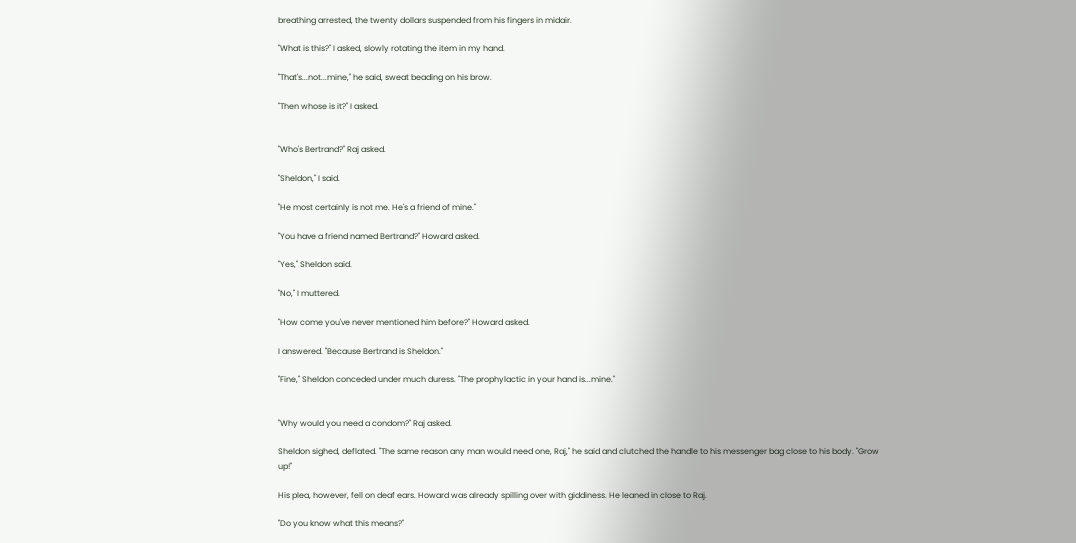breathing arrested, the twenty dollars suspended from his fingers in midair.

"What is this?" I asked, slowly rotating the item in my hand.

"That's...not...mine," he said, sweat beading on his brow.

"Then whose is it?" I asked.


"Who's Bertrand?" Raj asked.

"Sheldon," I said.

"He most certainly is not me. He's a friend of mine."

"You have a friend named Bertrand?" Howard asked.

"Yes," Sheldon said.

"No," I muttered.

"How come you've never mentioned him before?" Howard asked.

I answered. "Because Bertrand is Sheldon."

"Fine," Sheldon conceded under much duress. "The prophylactic in your hand is...mine."


"Why would you need a condom?" Raj asked.

Sheldon sighed, deflated. "The same reason any man would need one, Raj," he said and clutched the handle to his messenger bag close to his body. "Grow up!"

His plea, however, fell on deaf ears. Howard was already spilling over with giddiness. He leaned in close to Raj.

"Do you know what this means?"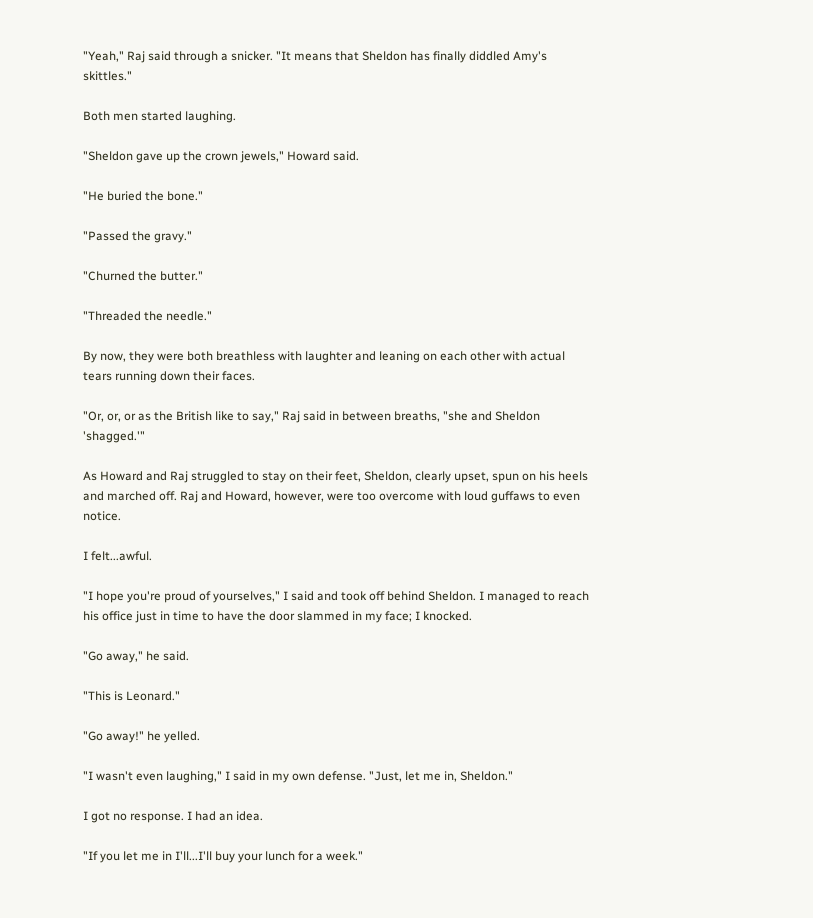"Yeah," Raj said through a snicker. "It means that Sheldon has finally diddled Amy's skittles."

Both men started laughing.

"Sheldon gave up the crown jewels," Howard said.

"He buried the bone."

"Passed the gravy."

"Churned the butter."

"Threaded the needle."

By now, they were both breathless with laughter and leaning on each other with actual tears running down their faces.

"Or, or, or as the British like to say," Raj said in between breaths, "she and Sheldon 'shagged.'"

As Howard and Raj struggled to stay on their feet, Sheldon, clearly upset, spun on his heels and marched off. Raj and Howard, however, were too overcome with loud guffaws to even notice.

I felt...awful.

"I hope you're proud of yourselves," I said and took off behind Sheldon. I managed to reach his office just in time to have the door slammed in my face; I knocked.

"Go away," he said.

"This is Leonard."

"Go away!" he yelled.

"I wasn't even laughing," I said in my own defense. "Just, let me in, Sheldon."

I got no response. I had an idea.

"If you let me in I'll...I'll buy your lunch for a week."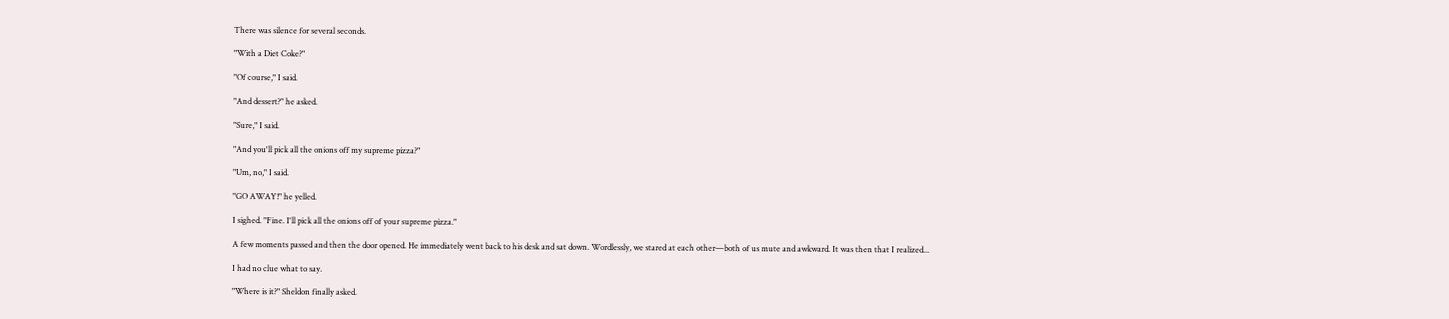There was silence for several seconds.

"With a Diet Coke?"

"Of course," I said.

"And dessert?" he asked.

"Sure," I said.

"And you'll pick all the onions off my supreme pizza?"

"Um, no," I said.

"GO AWAY!" he yelled.

I sighed. "Fine. I'll pick all the onions off of your supreme pizza."

A few moments passed and then the door opened. He immediately went back to his desk and sat down. Wordlessly, we stared at each other—both of us mute and awkward. It was then that I realized...

I had no clue what to say.

"Where is it?" Sheldon finally asked.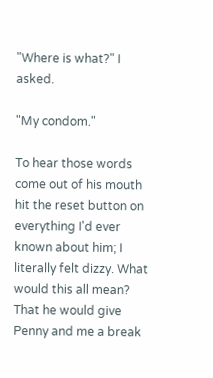"Where is what?" I asked.

"My condom."

To hear those words come out of his mouth hit the reset button on everything I'd ever known about him; I literally felt dizzy. What would this all mean? That he would give Penny and me a break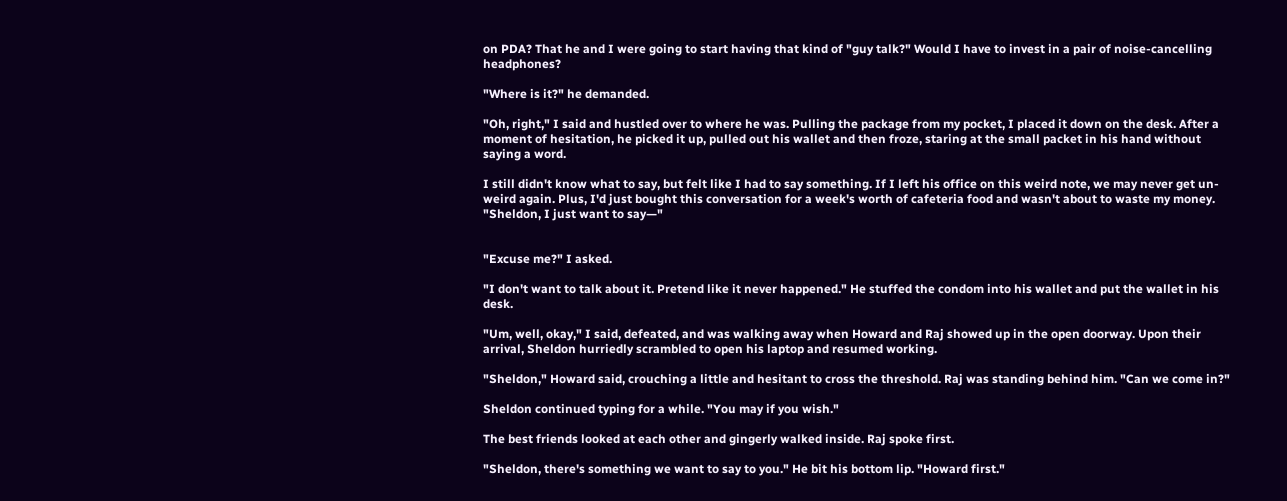on PDA? That he and I were going to start having that kind of "guy talk?" Would I have to invest in a pair of noise-cancelling headphones?

"Where is it?" he demanded.

"Oh, right," I said and hustled over to where he was. Pulling the package from my pocket, I placed it down on the desk. After a moment of hesitation, he picked it up, pulled out his wallet and then froze, staring at the small packet in his hand without saying a word.

I still didn't know what to say, but felt like I had to say something. If I left his office on this weird note, we may never get un-weird again. Plus, I'd just bought this conversation for a week's worth of cafeteria food and wasn't about to waste my money. "Sheldon, I just want to say—"


"Excuse me?" I asked.

"I don't want to talk about it. Pretend like it never happened." He stuffed the condom into his wallet and put the wallet in his desk.

"Um, well, okay," I said, defeated, and was walking away when Howard and Raj showed up in the open doorway. Upon their arrival, Sheldon hurriedly scrambled to open his laptop and resumed working.

"Sheldon," Howard said, crouching a little and hesitant to cross the threshold. Raj was standing behind him. "Can we come in?"

Sheldon continued typing for a while. "You may if you wish."

The best friends looked at each other and gingerly walked inside. Raj spoke first.

"Sheldon, there's something we want to say to you." He bit his bottom lip. "Howard first."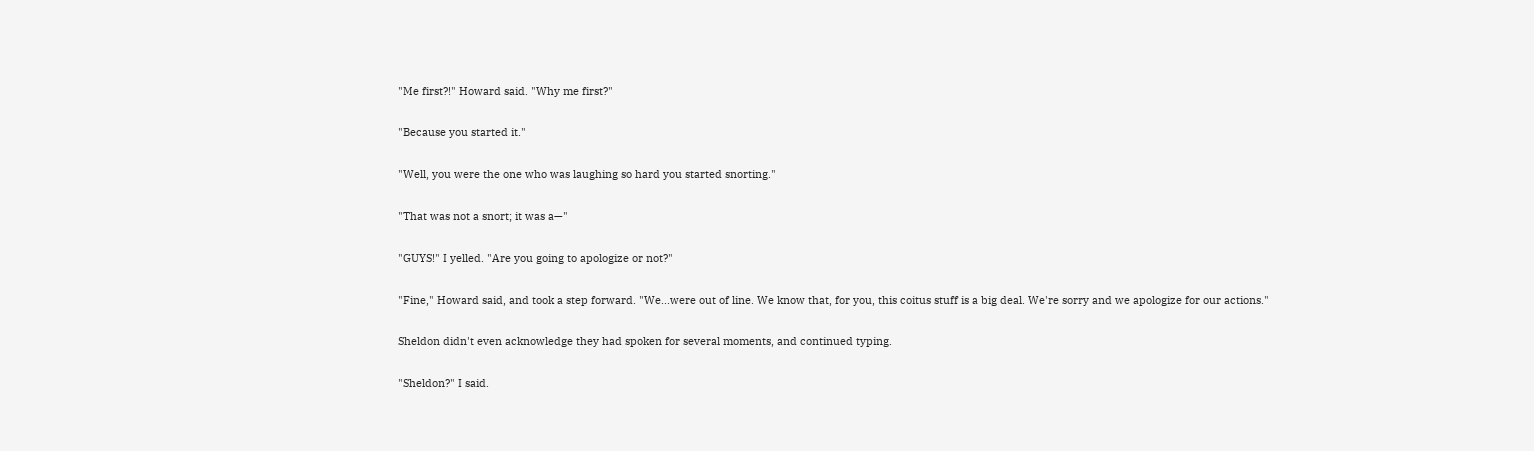"Me first?!" Howard said. "Why me first?"

"Because you started it."

"Well, you were the one who was laughing so hard you started snorting."

"That was not a snort; it was a—"

"GUYS!" I yelled. "Are you going to apologize or not?"

"Fine," Howard said, and took a step forward. "We...were out of line. We know that, for you, this coitus stuff is a big deal. We're sorry and we apologize for our actions."

Sheldon didn't even acknowledge they had spoken for several moments, and continued typing.

"Sheldon?" I said.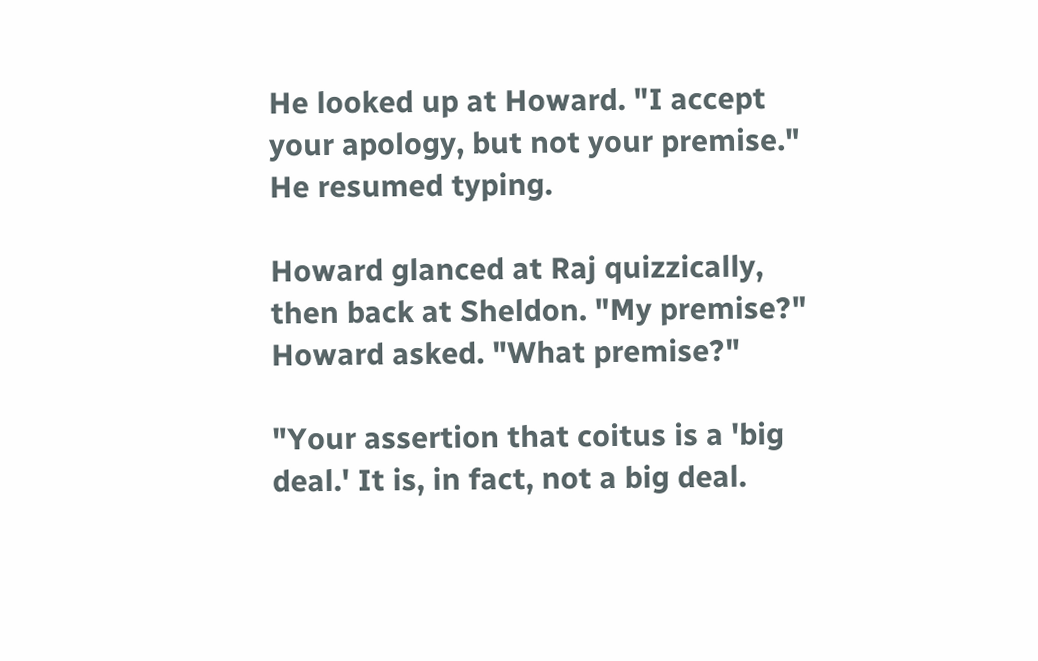He looked up at Howard. "I accept your apology, but not your premise." He resumed typing.

Howard glanced at Raj quizzically, then back at Sheldon. "My premise?" Howard asked. "What premise?"

"Your assertion that coitus is a 'big deal.' It is, in fact, not a big deal.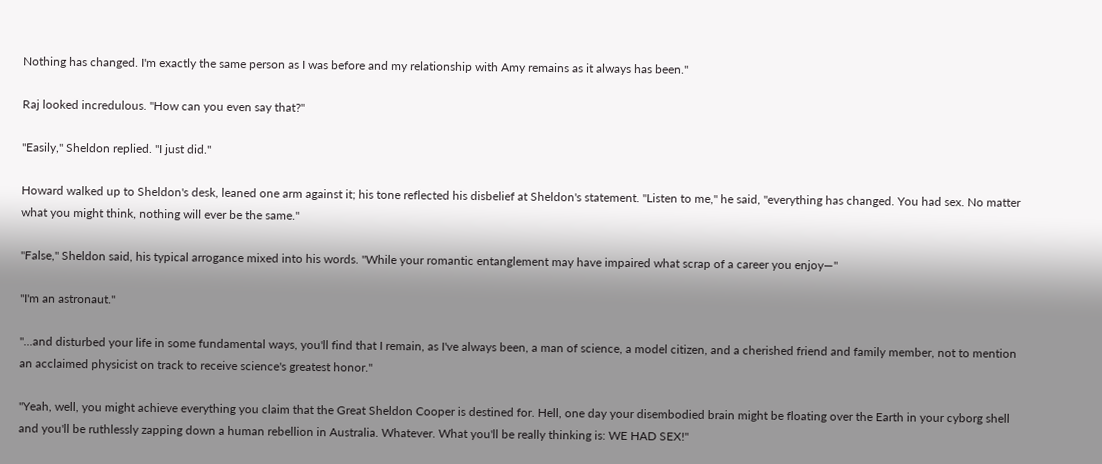Nothing has changed. I'm exactly the same person as I was before and my relationship with Amy remains as it always has been."

Raj looked incredulous. "How can you even say that?"

"Easily," Sheldon replied. "I just did."

Howard walked up to Sheldon's desk, leaned one arm against it; his tone reflected his disbelief at Sheldon's statement. "Listen to me," he said, "everything has changed. You had sex. No matter what you might think, nothing will ever be the same."

"False," Sheldon said, his typical arrogance mixed into his words. "While your romantic entanglement may have impaired what scrap of a career you enjoy—"

"I'm an astronaut."

"...and disturbed your life in some fundamental ways, you'll find that I remain, as I've always been, a man of science, a model citizen, and a cherished friend and family member, not to mention an acclaimed physicist on track to receive science's greatest honor."

"Yeah, well, you might achieve everything you claim that the Great Sheldon Cooper is destined for. Hell, one day your disembodied brain might be floating over the Earth in your cyborg shell and you'll be ruthlessly zapping down a human rebellion in Australia. Whatever. What you'll be really thinking is: WE HAD SEX!"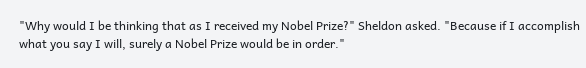"Why would I be thinking that as I received my Nobel Prize?" Sheldon asked. "Because if I accomplish what you say I will, surely a Nobel Prize would be in order."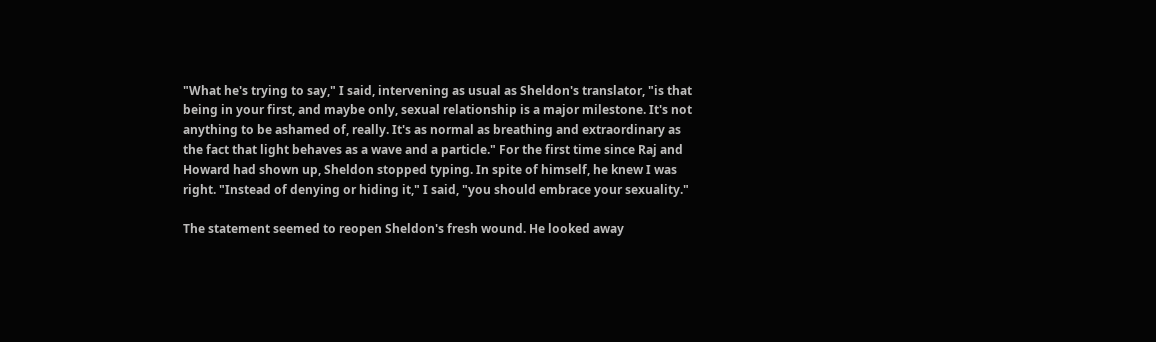"What he's trying to say," I said, intervening as usual as Sheldon's translator, "is that being in your first, and maybe only, sexual relationship is a major milestone. It's not anything to be ashamed of, really. It's as normal as breathing and extraordinary as the fact that light behaves as a wave and a particle." For the first time since Raj and Howard had shown up, Sheldon stopped typing. In spite of himself, he knew I was right. "Instead of denying or hiding it," I said, "you should embrace your sexuality."

The statement seemed to reopen Sheldon's fresh wound. He looked away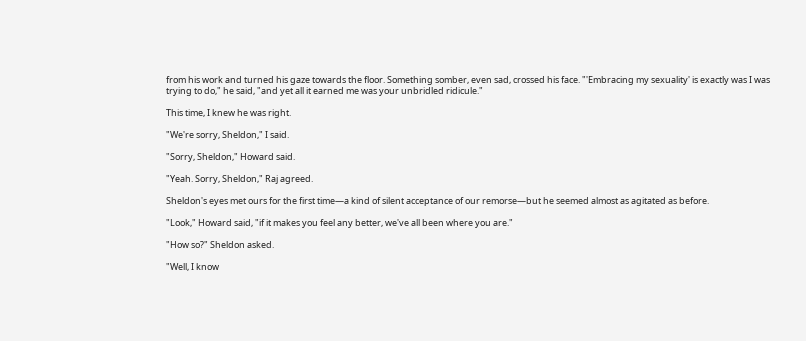from his work and turned his gaze towards the floor. Something somber, even sad, crossed his face. "'Embracing my sexuality' is exactly was I was trying to do," he said, "and yet all it earned me was your unbridled ridicule."

This time, I knew he was right.

"We're sorry, Sheldon," I said.

"Sorry, Sheldon," Howard said.

"Yeah. Sorry, Sheldon," Raj agreed.

Sheldon's eyes met ours for the first time—a kind of silent acceptance of our remorse—but he seemed almost as agitated as before.

"Look," Howard said, "if it makes you feel any better, we've all been where you are."

"How so?" Sheldon asked.

"Well, I know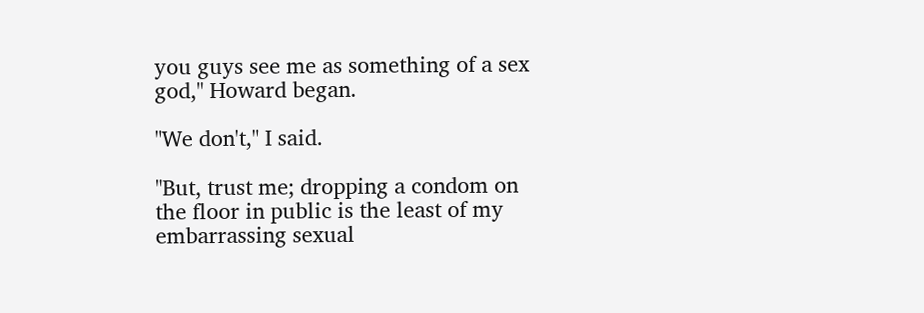you guys see me as something of a sex god," Howard began.

"We don't," I said.

"But, trust me; dropping a condom on the floor in public is the least of my embarrassing sexual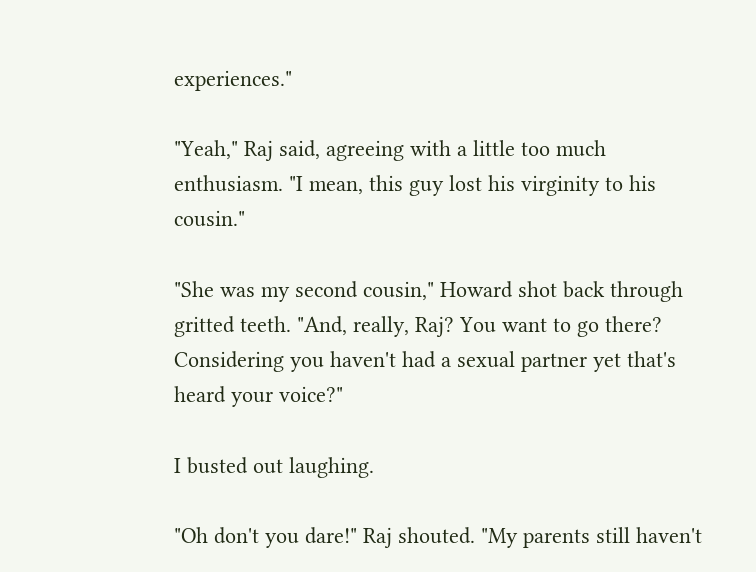experiences."

"Yeah," Raj said, agreeing with a little too much enthusiasm. "I mean, this guy lost his virginity to his cousin."

"She was my second cousin," Howard shot back through gritted teeth. "And, really, Raj? You want to go there? Considering you haven't had a sexual partner yet that's heard your voice?"

I busted out laughing.

"Oh don't you dare!" Raj shouted. "My parents still haven't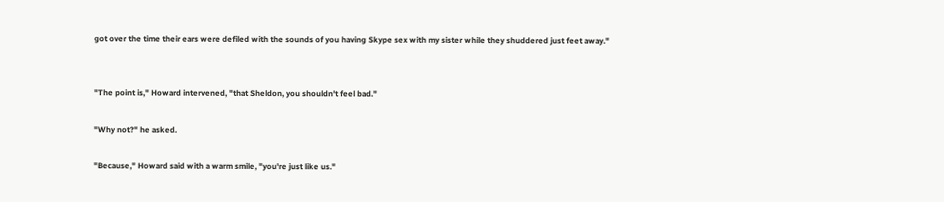got over the time their ears were defiled with the sounds of you having Skype sex with my sister while they shuddered just feet away."


"The point is," Howard intervened, "that Sheldon, you shouldn't feel bad."

"Why not?" he asked.

"Because," Howard said with a warm smile, "you're just like us."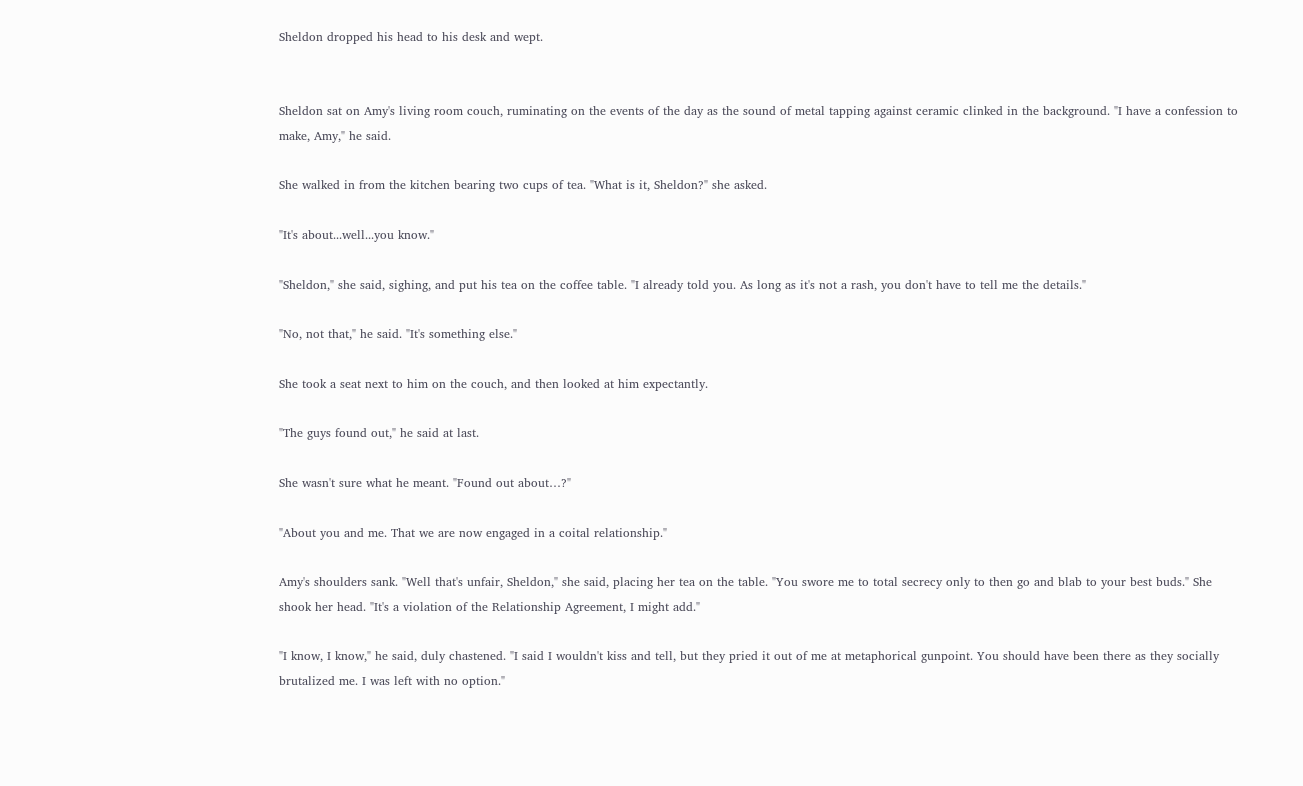Sheldon dropped his head to his desk and wept.


Sheldon sat on Amy's living room couch, ruminating on the events of the day as the sound of metal tapping against ceramic clinked in the background. "I have a confession to make, Amy," he said.

She walked in from the kitchen bearing two cups of tea. "What is it, Sheldon?" she asked.

"It's about...well...you know."

"Sheldon," she said, sighing, and put his tea on the coffee table. "I already told you. As long as it's not a rash, you don't have to tell me the details."

"No, not that," he said. "It's something else."

She took a seat next to him on the couch, and then looked at him expectantly.

"The guys found out," he said at last.

She wasn't sure what he meant. "Found out about…?"

"About you and me. That we are now engaged in a coital relationship."

Amy's shoulders sank. "Well that's unfair, Sheldon," she said, placing her tea on the table. "You swore me to total secrecy only to then go and blab to your best buds." She shook her head. "It's a violation of the Relationship Agreement, I might add."

"I know, I know," he said, duly chastened. "I said I wouldn't kiss and tell, but they pried it out of me at metaphorical gunpoint. You should have been there as they socially brutalized me. I was left with no option."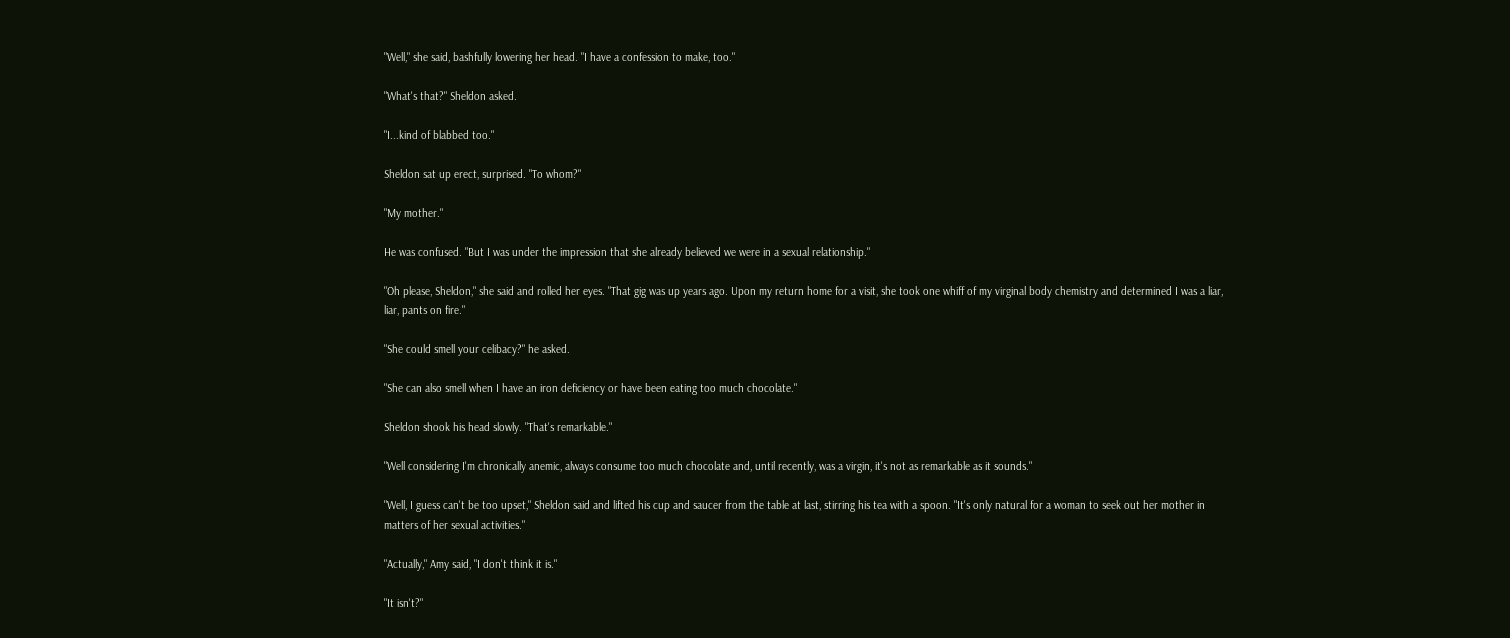"Well," she said, bashfully lowering her head. "I have a confession to make, too."

"What's that?" Sheldon asked.

"I...kind of blabbed too."

Sheldon sat up erect, surprised. "To whom?"

"My mother."

He was confused. "But I was under the impression that she already believed we were in a sexual relationship."

"Oh please, Sheldon," she said and rolled her eyes. "That gig was up years ago. Upon my return home for a visit, she took one whiff of my virginal body chemistry and determined I was a liar, liar, pants on fire."

"She could smell your celibacy?" he asked.

"She can also smell when I have an iron deficiency or have been eating too much chocolate."

Sheldon shook his head slowly. "That's remarkable."

"Well considering I'm chronically anemic, always consume too much chocolate and, until recently, was a virgin, it's not as remarkable as it sounds."

"Well, I guess can't be too upset," Sheldon said and lifted his cup and saucer from the table at last, stirring his tea with a spoon. "It's only natural for a woman to seek out her mother in matters of her sexual activities."

"Actually," Amy said, "I don't think it is."

"It isn't?"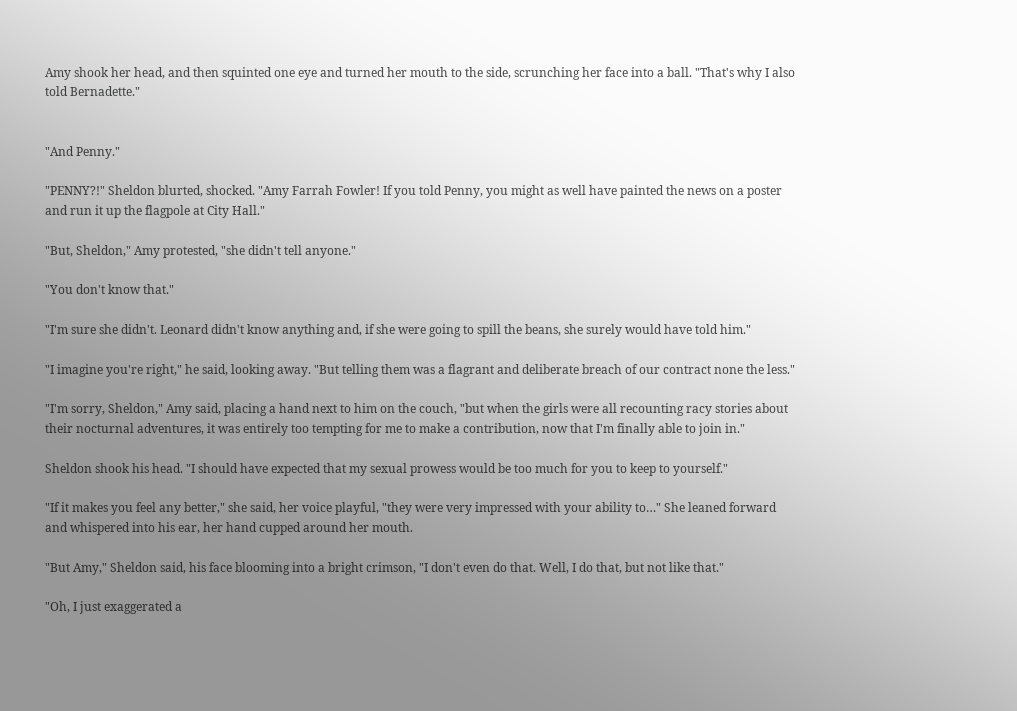Amy shook her head, and then squinted one eye and turned her mouth to the side, scrunching her face into a ball. "That's why I also told Bernadette."


"And Penny."

"PENNY?!" Sheldon blurted, shocked. "Amy Farrah Fowler! If you told Penny, you might as well have painted the news on a poster and run it up the flagpole at City Hall."

"But, Sheldon," Amy protested, "she didn't tell anyone."

"You don't know that."

"I'm sure she didn't. Leonard didn't know anything and, if she were going to spill the beans, she surely would have told him."

"I imagine you're right," he said, looking away. "But telling them was a flagrant and deliberate breach of our contract none the less."

"I'm sorry, Sheldon," Amy said, placing a hand next to him on the couch, "but when the girls were all recounting racy stories about their nocturnal adventures, it was entirely too tempting for me to make a contribution, now that I'm finally able to join in."

Sheldon shook his head. "I should have expected that my sexual prowess would be too much for you to keep to yourself."

"If it makes you feel any better," she said, her voice playful, "they were very impressed with your ability to…" She leaned forward and whispered into his ear, her hand cupped around her mouth.

"But Amy," Sheldon said, his face blooming into a bright crimson, "I don't even do that. Well, I do that, but not like that."

"Oh, I just exaggerated a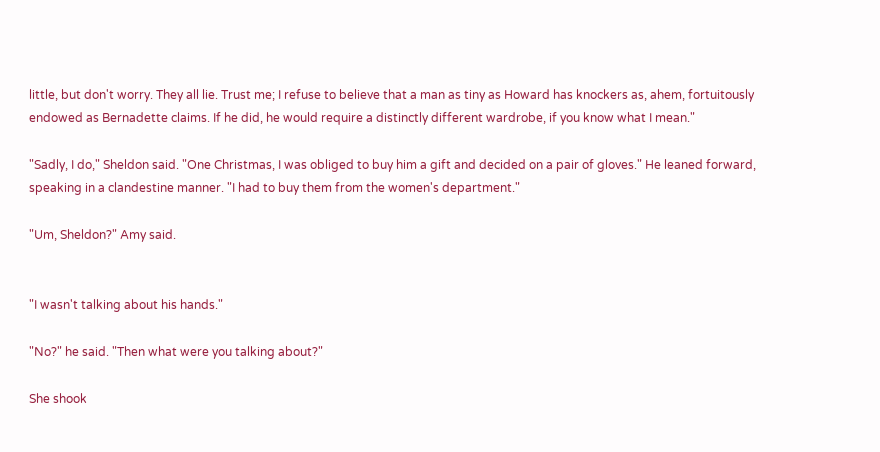little, but don't worry. They all lie. Trust me; I refuse to believe that a man as tiny as Howard has knockers as, ahem, fortuitously endowed as Bernadette claims. If he did, he would require a distinctly different wardrobe, if you know what I mean."

"Sadly, I do," Sheldon said. "One Christmas, I was obliged to buy him a gift and decided on a pair of gloves." He leaned forward, speaking in a clandestine manner. "I had to buy them from the women's department."

"Um, Sheldon?" Amy said.


"I wasn't talking about his hands."

"No?" he said. "Then what were you talking about?"

She shook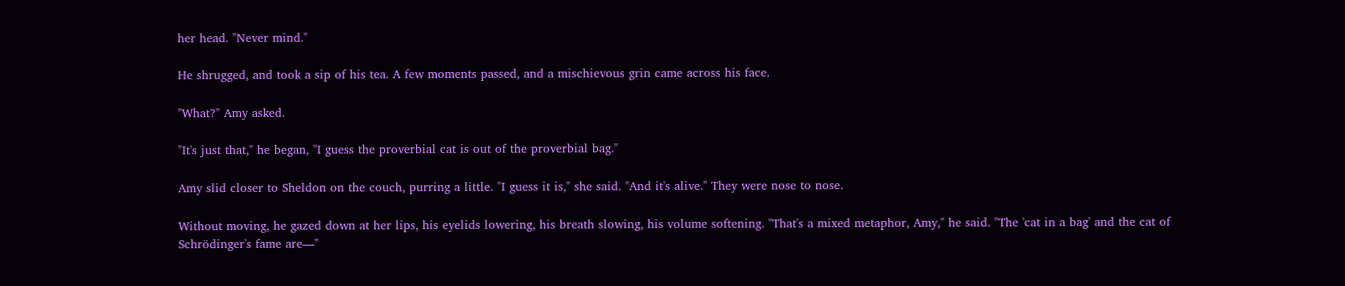her head. "Never mind."

He shrugged, and took a sip of his tea. A few moments passed, and a mischievous grin came across his face.

"What?" Amy asked.

"It's just that," he began, "I guess the proverbial cat is out of the proverbial bag."

Amy slid closer to Sheldon on the couch, purring a little. "I guess it is," she said. "And it's alive." They were nose to nose.

Without moving, he gazed down at her lips, his eyelids lowering, his breath slowing, his volume softening. "That's a mixed metaphor, Amy," he said. "The 'cat in a bag' and the cat of Schrödinger's fame are—"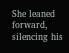She leaned forward, silencing his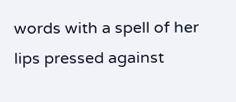words with a spell of her lips pressed against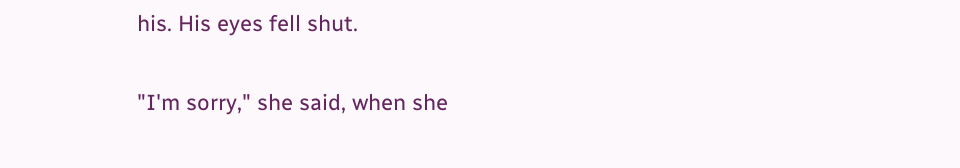his. His eyes fell shut.

"I'm sorry," she said, when she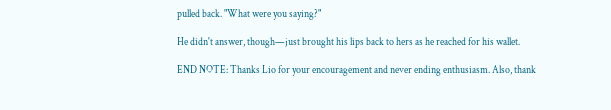pulled back. "What were you saying?"

He didn't answer, though—just brought his lips back to hers as he reached for his wallet.

END NOTE: Thanks Lio for your encouragement and never ending enthusiasm. Also, thank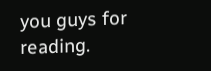you guys for reading.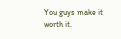You guys make it worth it.